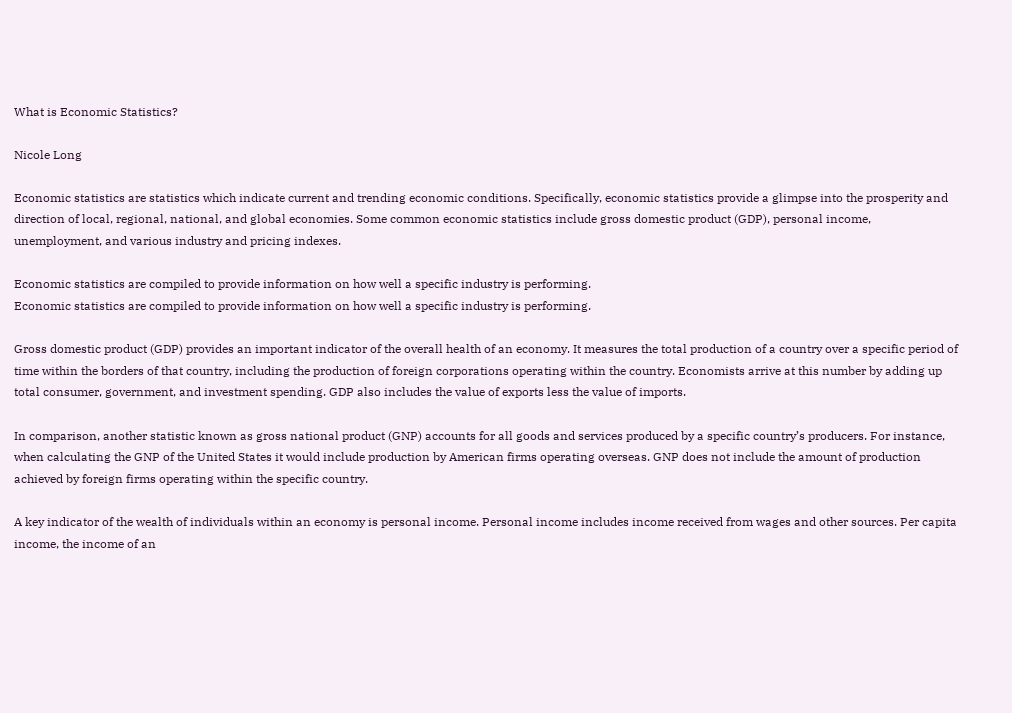What is Economic Statistics?

Nicole Long

Economic statistics are statistics which indicate current and trending economic conditions. Specifically, economic statistics provide a glimpse into the prosperity and direction of local, regional, national, and global economies. Some common economic statistics include gross domestic product (GDP), personal income, unemployment, and various industry and pricing indexes.

Economic statistics are compiled to provide information on how well a specific industry is performing.
Economic statistics are compiled to provide information on how well a specific industry is performing.

Gross domestic product (GDP) provides an important indicator of the overall health of an economy. It measures the total production of a country over a specific period of time within the borders of that country, including the production of foreign corporations operating within the country. Economists arrive at this number by adding up total consumer, government, and investment spending. GDP also includes the value of exports less the value of imports.

In comparison, another statistic known as gross national product (GNP) accounts for all goods and services produced by a specific country’s producers. For instance, when calculating the GNP of the United States it would include production by American firms operating overseas. GNP does not include the amount of production achieved by foreign firms operating within the specific country.

A key indicator of the wealth of individuals within an economy is personal income. Personal income includes income received from wages and other sources. Per capita income, the income of an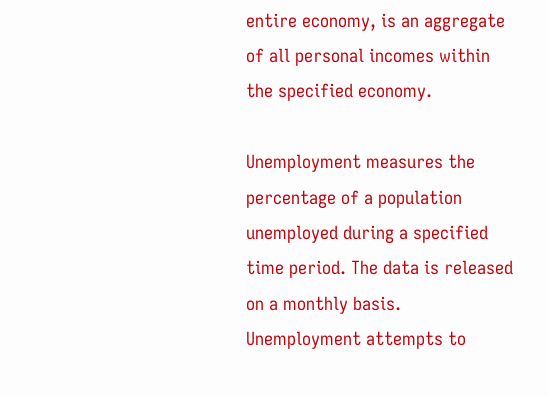entire economy, is an aggregate of all personal incomes within the specified economy.

Unemployment measures the percentage of a population unemployed during a specified time period. The data is released on a monthly basis. Unemployment attempts to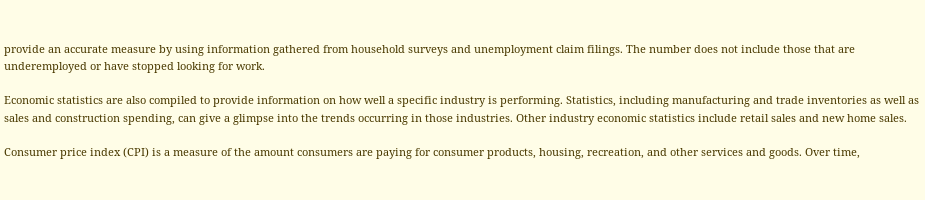provide an accurate measure by using information gathered from household surveys and unemployment claim filings. The number does not include those that are underemployed or have stopped looking for work.

Economic statistics are also compiled to provide information on how well a specific industry is performing. Statistics, including manufacturing and trade inventories as well as sales and construction spending, can give a glimpse into the trends occurring in those industries. Other industry economic statistics include retail sales and new home sales.

Consumer price index (CPI) is a measure of the amount consumers are paying for consumer products, housing, recreation, and other services and goods. Over time,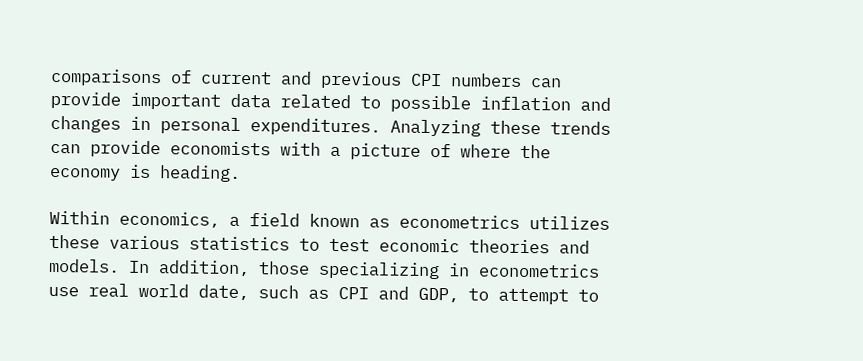comparisons of current and previous CPI numbers can provide important data related to possible inflation and changes in personal expenditures. Analyzing these trends can provide economists with a picture of where the economy is heading.

Within economics, a field known as econometrics utilizes these various statistics to test economic theories and models. In addition, those specializing in econometrics use real world date, such as CPI and GDP, to attempt to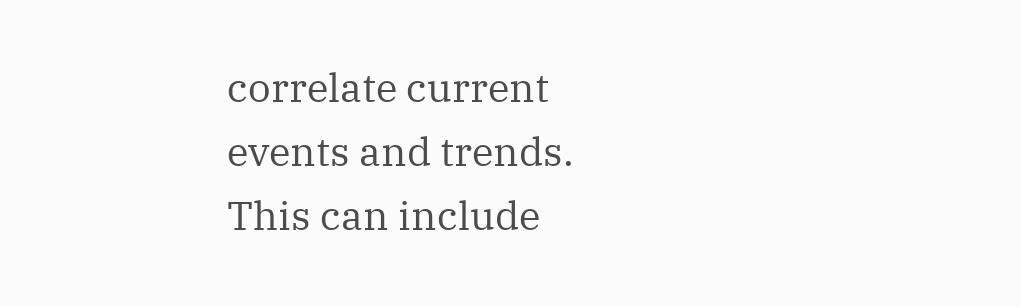correlate current events and trends. This can include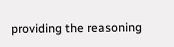providing the reasoning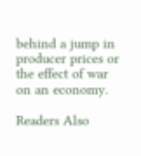behind a jump in producer prices or the effect of war on an economy.

Readers Also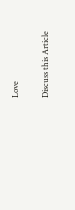Love

Discuss this Article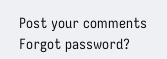Post your comments
Forgot password?